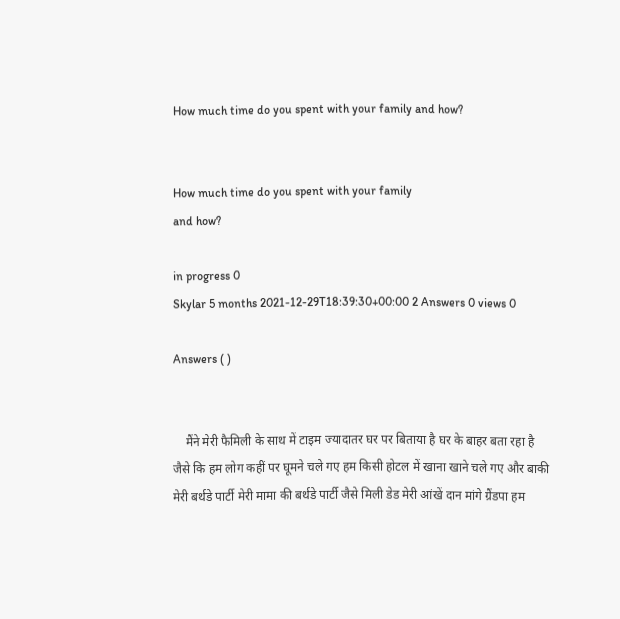How much time do you spent with your family and how?


How much time do you spent with your family
and how?

in progress 0
Skylar 5 months 2021-12-29T18:39:30+00:00 2 Answers 0 views 0

Answers ( )


    मैंने मेरी फैमिली के साथ में टाइम ज्यादातर घर पर बिताया है घर के बाहर बता रहा है जैसे कि हम लोग कहीं पर घूमने चले गए हम किसी होटल में खाना खाने चले गए और बाकी मेरी बर्थडे पार्टी मेरी मामा की बर्थडे पार्टी जैसे मिली डेड मेरी आंखें दान मांगे ग्रैंडपा हम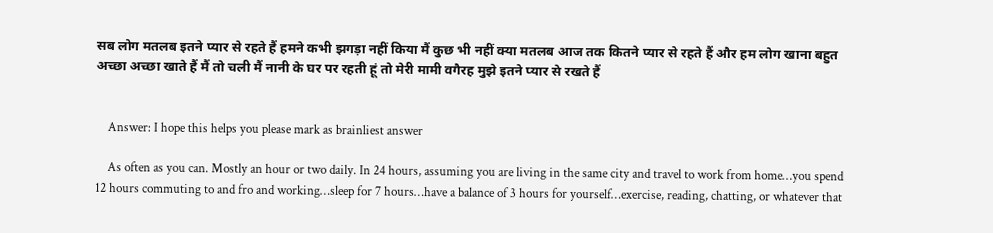सब लोग मतलब इतने प्यार से रहते हैं हमने कभी झगड़ा नहीं किया मैं कुछ भी नहीं क्या मतलब आज तक कितने प्यार से रहते हैं और हम लोग खाना बहुत अच्छा अच्छा खाते हैं मैं तो चली मैं नानी के घर पर रहती हूं तो मेरी मामी वगैरह मुझे इतने प्यार से रखते हैं


    Answer: I hope this helps you please mark as brainliest answer

    As often as you can. Mostly an hour or two daily. In 24 hours, assuming you are living in the same city and travel to work from home…you spend 12 hours commuting to and fro and working…sleep for 7 hours…have a balance of 3 hours for yourself…exercise, reading, chatting, or whatever that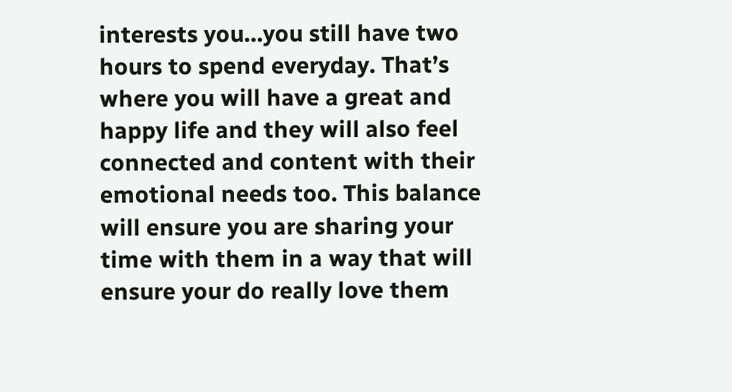interests you…you still have two hours to spend everyday. That’s where you will have a great and happy life and they will also feel connected and content with their emotional needs too. This balance will ensure you are sharing your time with them in a way that will ensure your do really love them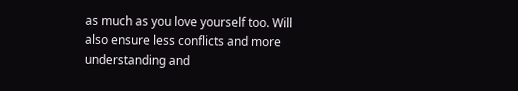as much as you love yourself too. Will also ensure less conflicts and more understanding and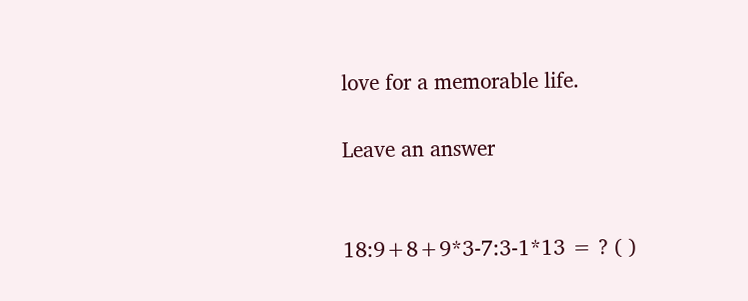love for a memorable life.

Leave an answer


18:9+8+9*3-7:3-1*13 = ? ( )